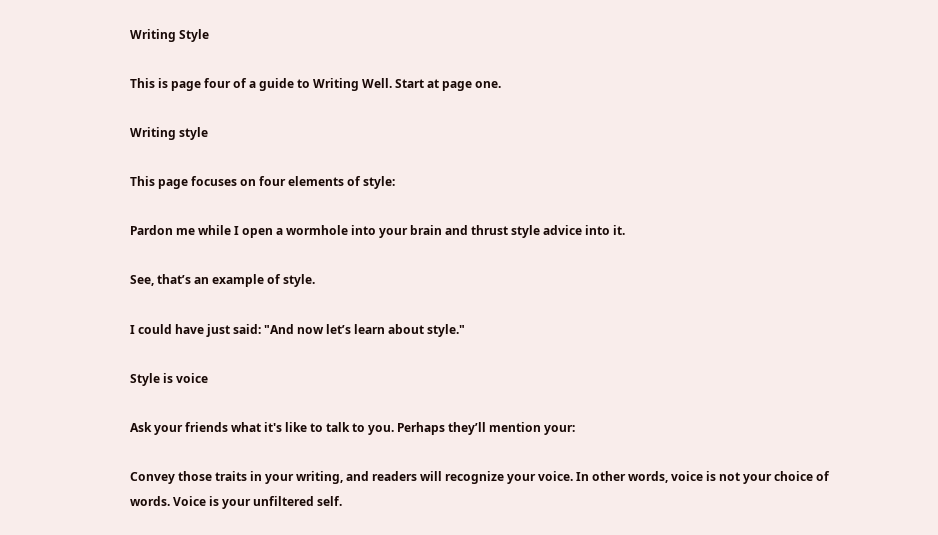Writing Style

This is page four of a guide to Writing Well. Start at page one.

Writing style

This page focuses on four elements of style:

Pardon me while I open a wormhole into your brain and thrust style advice into it.

See, that’s an example of style.

I could have just said: "And now let’s learn about style."

Style is voice

Ask your friends what it's like to talk to you. Perhaps they’ll mention your:

Convey those traits in your writing, and readers will recognize your voice. In other words, voice is not your choice of words. Voice is your unfiltered self.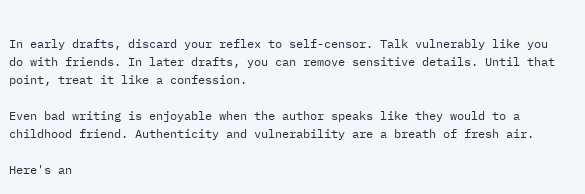In early drafts, discard your reflex to self-censor. Talk vulnerably like you do with friends. In later drafts, you can remove sensitive details. Until that point, treat it like a confession.

Even bad writing is enjoyable when the author speaks like they would to a childhood friend. Authenticity and vulnerability are a breath of fresh air.

Here's an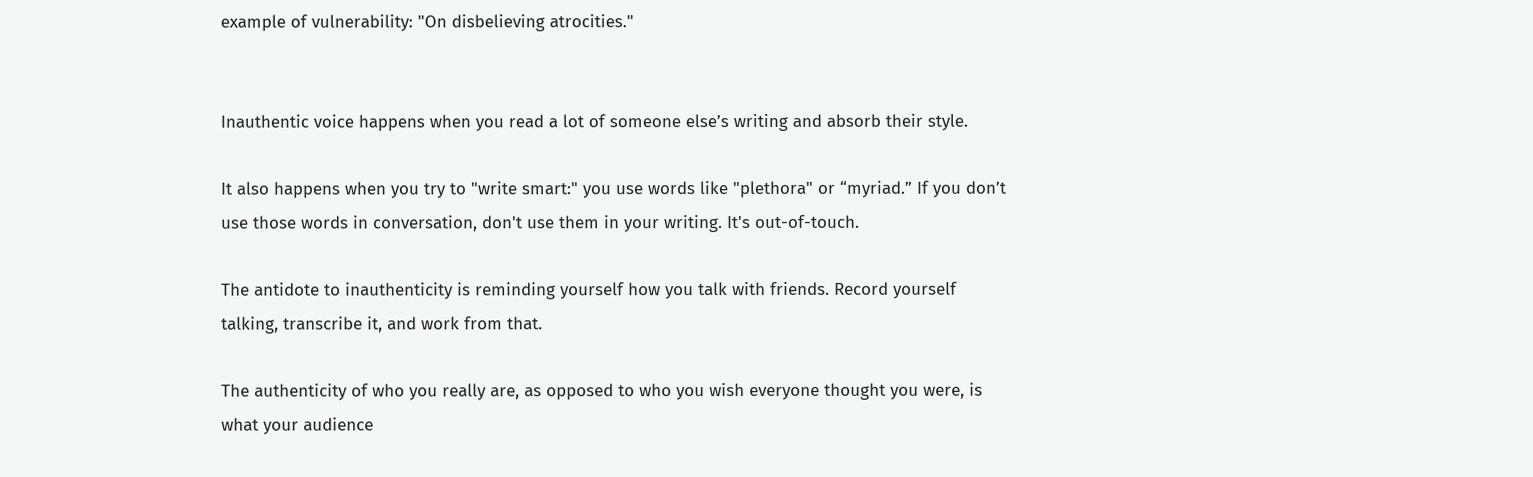example of vulnerability: "On disbelieving atrocities."


Inauthentic voice happens when you read a lot of someone else’s writing and absorb their style.

It also happens when you try to "write smart:" you use words like "plethora" or “myriad.” If you don’t use those words in conversation, don't use them in your writing. It's out-of-touch.

The antidote to inauthenticity is reminding yourself how you talk with friends. Record yourself talking, transcribe it, and work from that.

The authenticity of who you really are, as opposed to who you wish everyone thought you were, is what your audience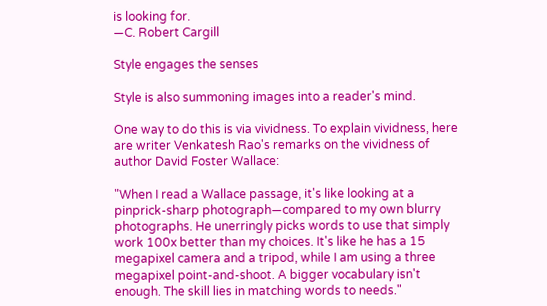is looking for.
—C. Robert Cargill

Style engages the senses

Style is also summoning images into a reader's mind.

One way to do this is via vividness. To explain vividness, here are writer Venkatesh Rao's remarks on the vividness of author David Foster Wallace:

"When I read a Wallace passage, it's like looking at a pinprick-sharp photograph—compared to my own blurry photographs. He unerringly picks words to use that simply work 100x better than my choices. It's like he has a 15 megapixel camera and a tripod, while I am using a three megapixel point-and-shoot. A bigger vocabulary isn't enough. The skill lies in matching words to needs."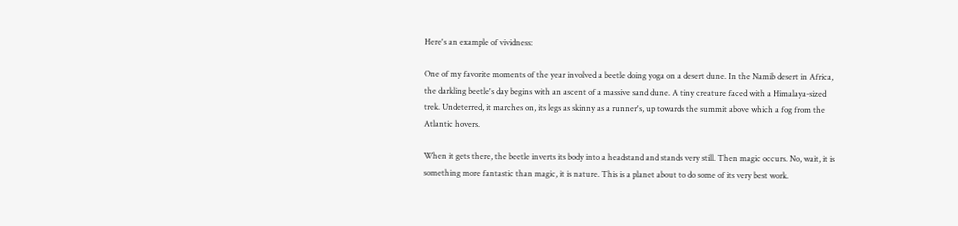Here's an example of vividness:

One of my favorite moments of the year involved a beetle doing yoga on a desert dune. In the Namib desert in Africa, the darkling beetle's day begins with an ascent of a massive sand dune. A tiny creature faced with a Himalaya-sized trek. Undeterred, it marches on, its legs as skinny as a runner's, up towards the summit above which a fog from the Atlantic hovers.

When it gets there, the beetle inverts its body into a headstand and stands very still. Then magic occurs. No, wait, it is something more fantastic than magic, it is nature. This is a planet about to do some of its very best work.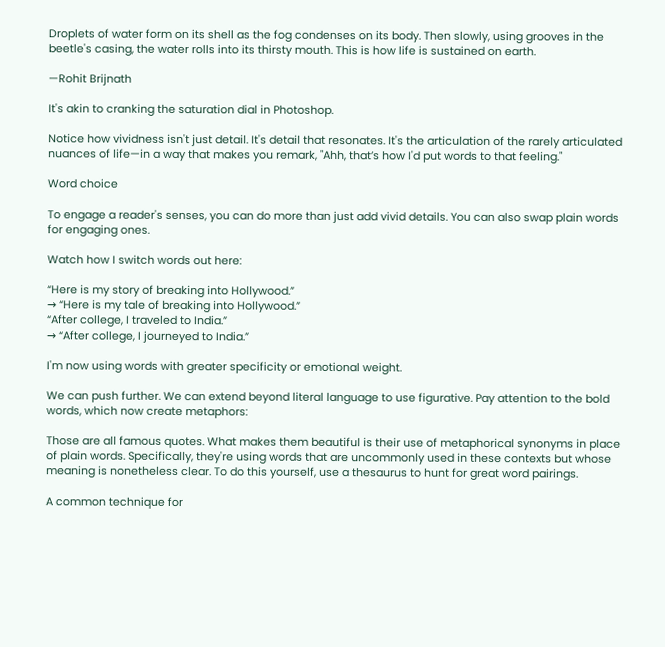Droplets of water form on its shell as the fog condenses on its body. Then slowly, using grooves in the beetle's casing, the water rolls into its thirsty mouth. This is how life is sustained on earth.

—Rohit Brijnath

It's akin to cranking the saturation dial in Photoshop.

Notice how vividness isn't just detail. It's detail that resonates. It's the articulation of the rarely articulated nuances of life—in a way that makes you remark, "Ahh, that’s how I'd put words to that feeling."

Word choice

To engage a reader's senses, you can do more than just add vivid details. You can also swap plain words for engaging ones.

Watch how I switch words out here:

“Here is my story of breaking into Hollywood.”
→ “Here is my tale of breaking into Hollywood.”
“After college, I traveled to India.”
→ “After college, I journeyed to India.”

I'm now using words with greater specificity or emotional weight.

We can push further. We can extend beyond literal language to use figurative. Pay attention to the bold words, which now create metaphors:

Those are all famous quotes. What makes them beautiful is their use of metaphorical synonyms in place of plain words. Specifically, they're using words that are uncommonly used in these contexts but whose meaning is nonetheless clear. To do this yourself, use a thesaurus to hunt for great word pairings.

A common technique for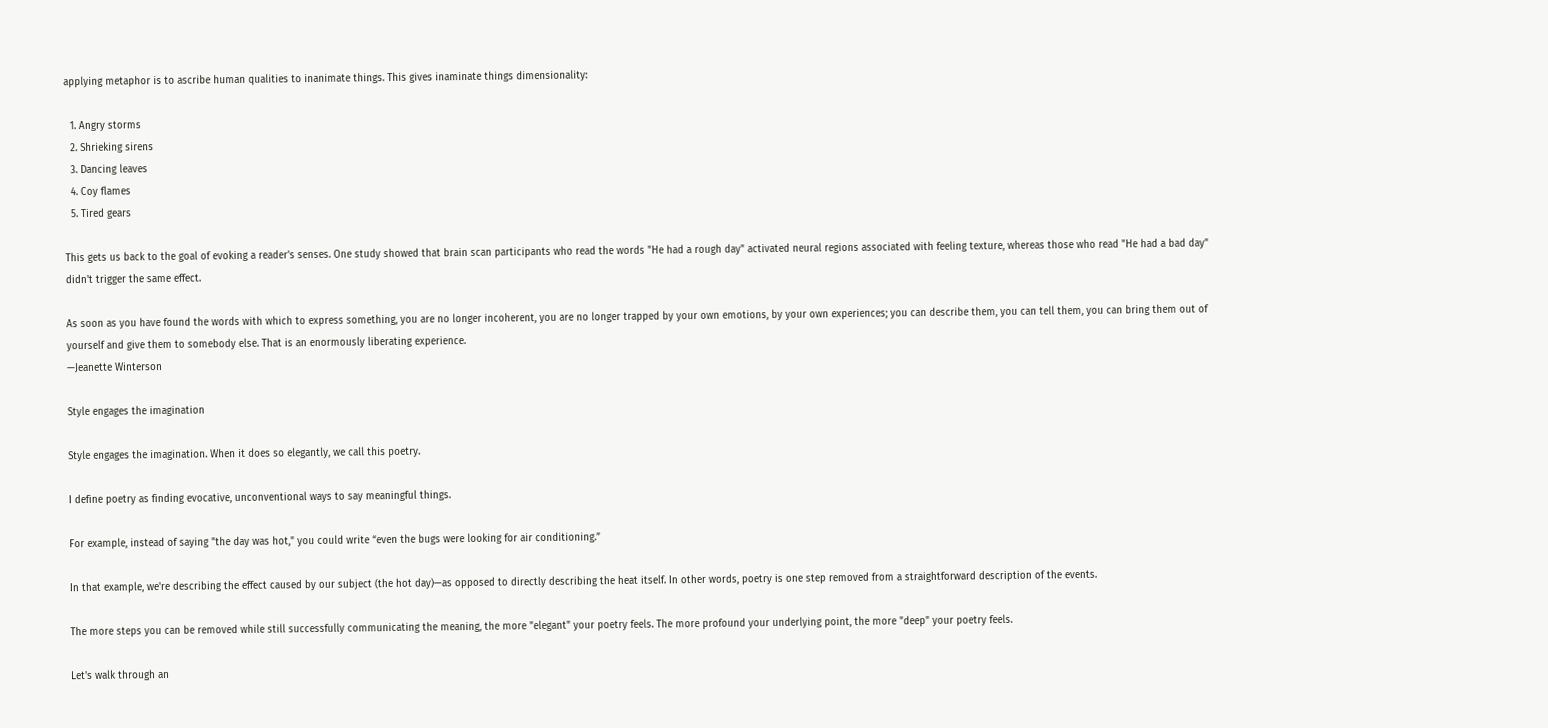applying metaphor is to ascribe human qualities to inanimate things. This gives inaminate things dimensionality:

  1. Angry storms
  2. Shrieking sirens
  3. Dancing leaves
  4. Coy flames
  5. Tired gears

This gets us back to the goal of evoking a reader's senses. One study showed that brain scan participants who read the words "He had a rough day" activated neural regions associated with feeling texture, whereas those who read "He had a bad day" didn't trigger the same effect.

As soon as you have found the words with which to express something, you are no longer incoherent, you are no longer trapped by your own emotions, by your own experiences; you can describe them, you can tell them, you can bring them out of yourself and give them to somebody else. That is an enormously liberating experience.
—Jeanette Winterson

Style engages the imagination

Style engages the imagination. When it does so elegantly, we call this poetry.

I define poetry as finding evocative, unconventional ways to say meaningful things.

For example, instead of saying "the day was hot," you could write “even the bugs were looking for air conditioning.”

In that example, we're describing the effect caused by our subject (the hot day)—as opposed to directly describing the heat itself. In other words, poetry is one step removed from a straightforward description of the events.

The more steps you can be removed while still successfully communicating the meaning, the more "elegant" your poetry feels. The more profound your underlying point, the more "deep" your poetry feels.

Let's walk through an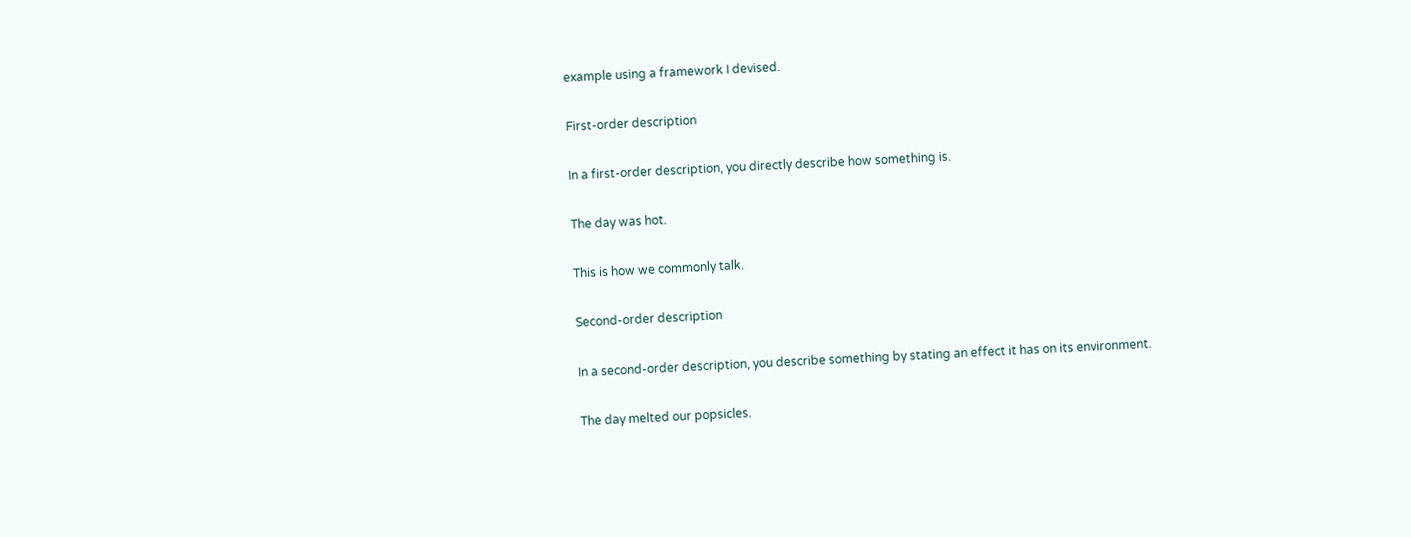example using a framework I devised.

First-order description

In a first-order description, you directly describe how something is.

The day was hot.

This is how we commonly talk.

Second-order description

In a second-order description, you describe something by stating an effect it has on its environment.

The day melted our popsicles.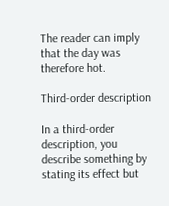The reader can imply that the day was therefore hot.

Third-order description

In a third-order description, you describe something by stating its effect but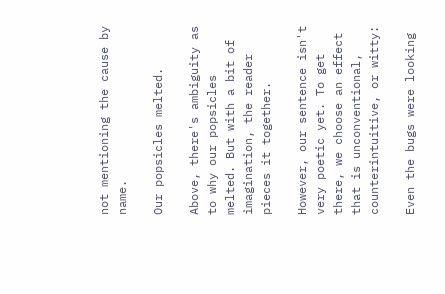not mentioning the cause by name.

Our popsicles melted.

Above, there's ambiguity as to why our popsicles melted. But with a bit of imagination, the reader pieces it together.

However, our sentence isn't very poetic yet. To get there, we choose an effect that is unconventional, counterintuitive, or witty:

Even the bugs were looking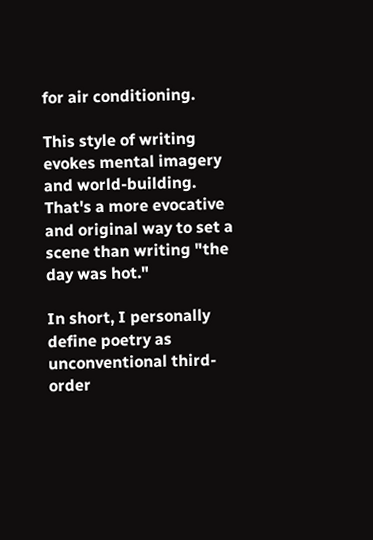for air conditioning.

This style of writing evokes mental imagery and world-building. That's a more evocative and original way to set a scene than writing "the day was hot."

In short, I personally define poetry as unconventional third-order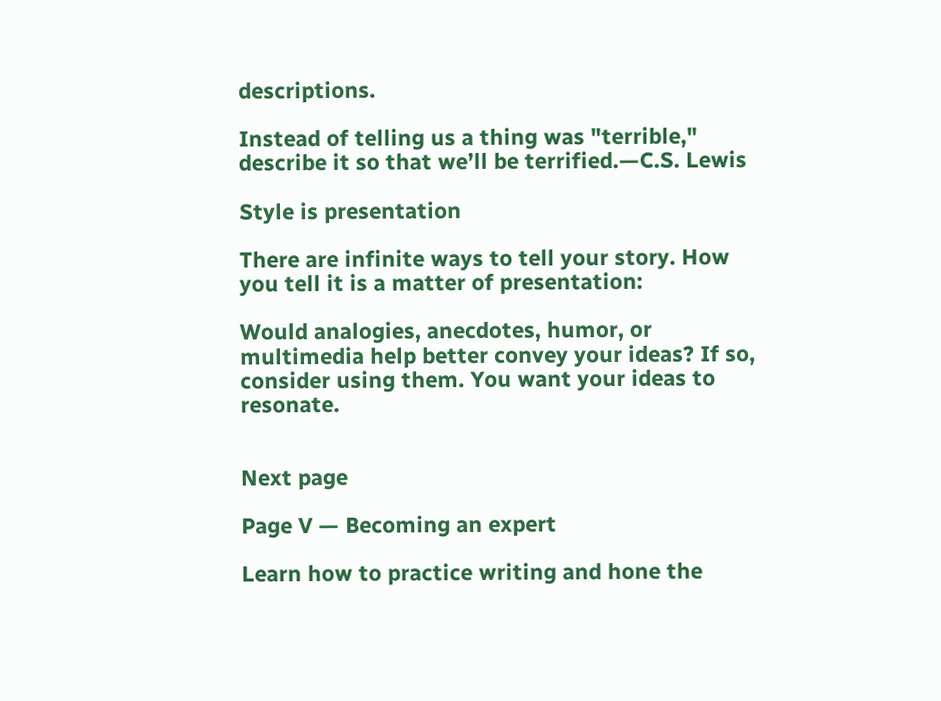descriptions.

Instead of telling us a thing was "terrible," describe it so that we’ll be terrified.—C.S. Lewis

Style is presentation

There are infinite ways to tell your story. How you tell it is a matter of presentation:

Would analogies, anecdotes, humor, or multimedia help better convey your ideas? If so, consider using them. You want your ideas to resonate.


Next page

Page V — Becoming an expert

Learn how to practice writing and hone the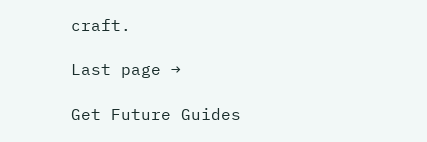craft.

Last page →

Get Future Guides